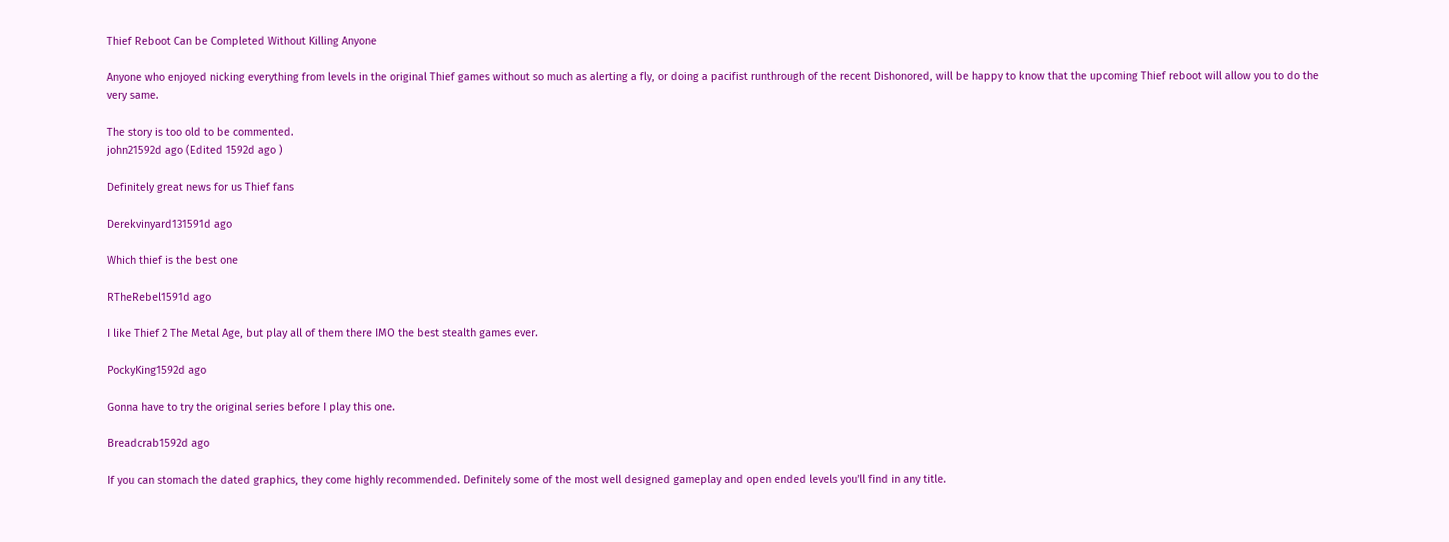Thief Reboot Can be Completed Without Killing Anyone

Anyone who enjoyed nicking everything from levels in the original Thief games without so much as alerting a fly, or doing a pacifist runthrough of the recent Dishonored, will be happy to know that the upcoming Thief reboot will allow you to do the very same.

The story is too old to be commented.
john21592d ago (Edited 1592d ago )

Definitely great news for us Thief fans

Derekvinyard131591d ago

Which thief is the best one

RTheRebel1591d ago

I like Thief 2 The Metal Age, but play all of them there IMO the best stealth games ever.

PockyKing1592d ago

Gonna have to try the original series before I play this one.

Breadcrab1592d ago

If you can stomach the dated graphics, they come highly recommended. Definitely some of the most well designed gameplay and open ended levels you'll find in any title.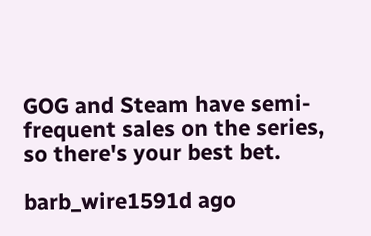GOG and Steam have semi-frequent sales on the series, so there's your best bet.

barb_wire1591d ago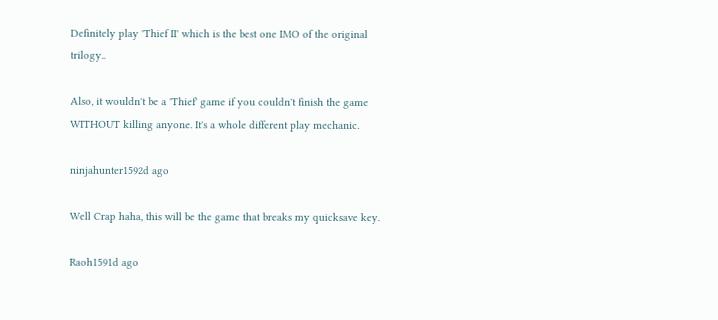Definitely play 'Thief II' which is the best one IMO of the original trilogy..

Also, it wouldn't be a 'Thief' game if you couldn't finish the game WITHOUT killing anyone. It's a whole different play mechanic.

ninjahunter1592d ago

Well Crap haha, this will be the game that breaks my quicksave key.

Raoh1591d ago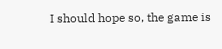I should hope so, the game is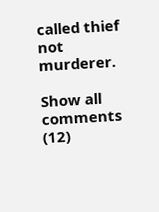called thief not murderer.

Show all comments (12)